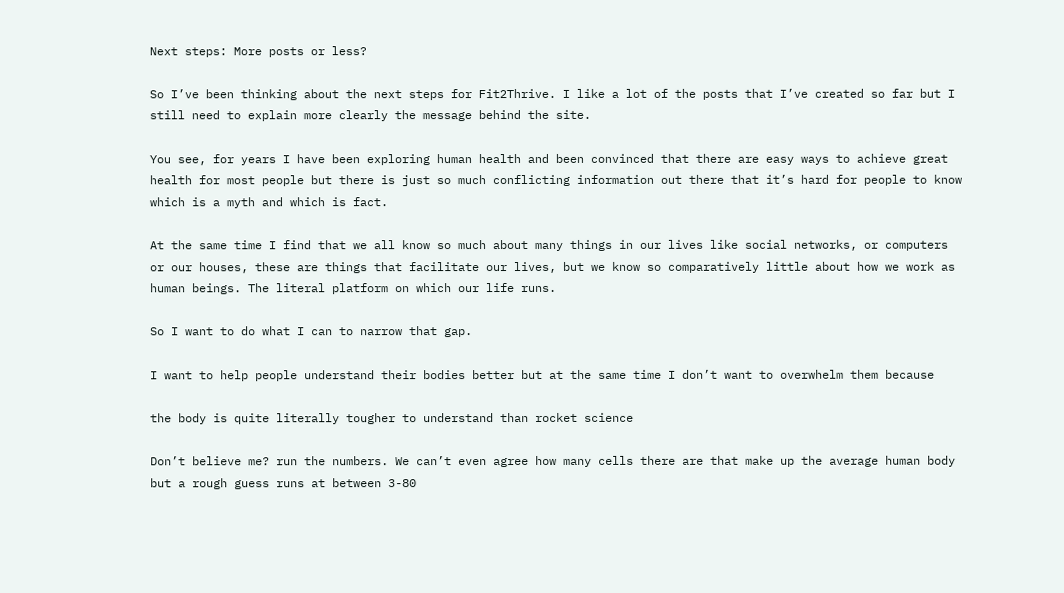Next steps: More posts or less?

So I’ve been thinking about the next steps for Fit2Thrive. I like a lot of the posts that I’ve created so far but I still need to explain more clearly the message behind the site.

You see, for years I have been exploring human health and been convinced that there are easy ways to achieve great health for most people but there is just so much conflicting information out there that it’s hard for people to know which is a myth and which is fact.

At the same time I find that we all know so much about many things in our lives like social networks, or computers or our houses, these are things that facilitate our lives, but we know so comparatively little about how we work as human beings. The literal platform on which our life runs.

So I want to do what I can to narrow that gap.

I want to help people understand their bodies better but at the same time I don’t want to overwhelm them because

the body is quite literally tougher to understand than rocket science

Don’t believe me? run the numbers. We can’t even agree how many cells there are that make up the average human body but a rough guess runs at between 3-80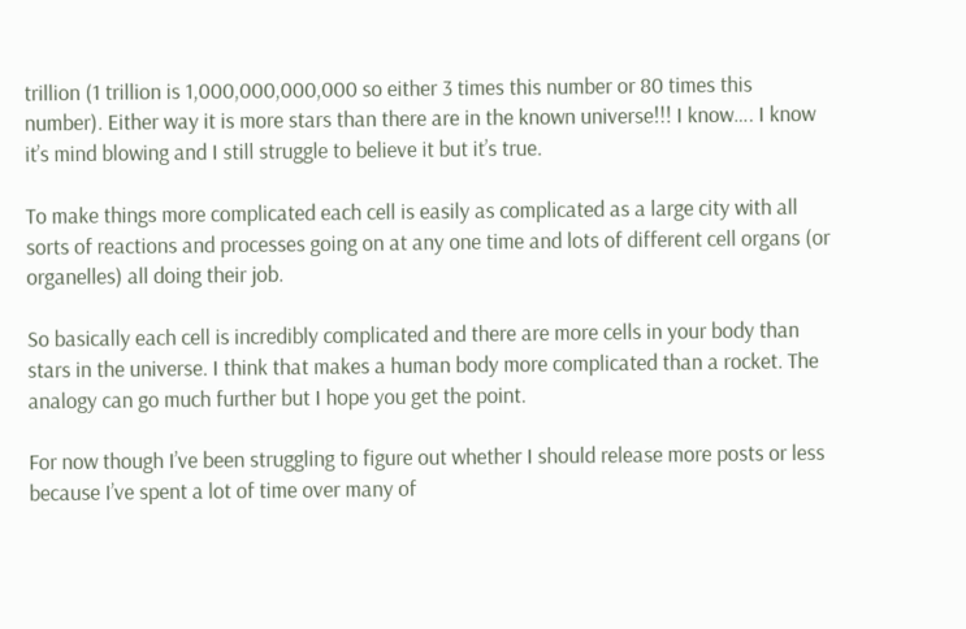trillion (1 trillion is 1,000,000,000,000 so either 3 times this number or 80 times this number). Either way it is more stars than there are in the known universe!!! I know…. I know it’s mind blowing and I still struggle to believe it but it’s true.

To make things more complicated each cell is easily as complicated as a large city with all sorts of reactions and processes going on at any one time and lots of different cell organs (or organelles) all doing their job.

So basically each cell is incredibly complicated and there are more cells in your body than stars in the universe. I think that makes a human body more complicated than a rocket. The analogy can go much further but I hope you get the point.

For now though I’ve been struggling to figure out whether I should release more posts or less because I’ve spent a lot of time over many of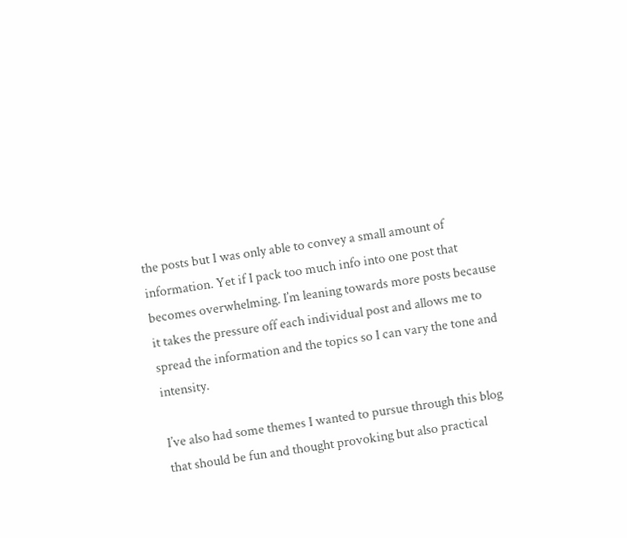the posts but I was only able to convey a small amount of information. Yet if I pack too much info into one post that becomes overwhelming. I’m leaning towards more posts because it takes the pressure off each individual post and allows me to spread the information and the topics so I can vary the tone and intensity.

I’ve also had some themes I wanted to pursue through this blog that should be fun and thought provoking but also practical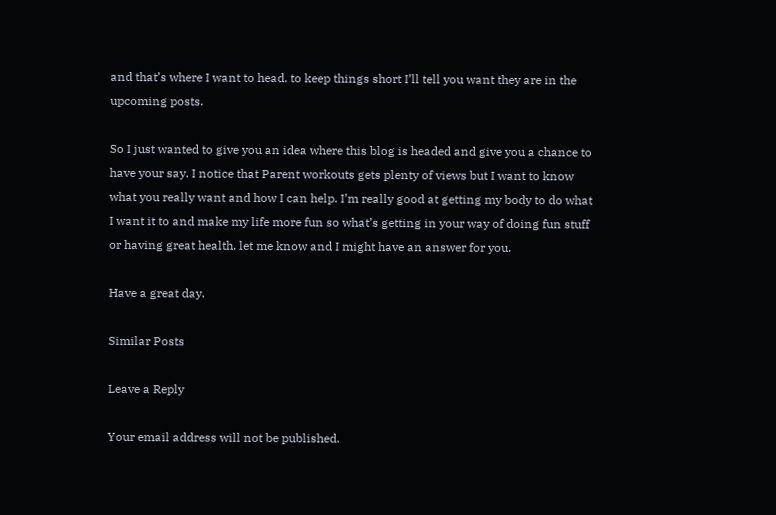and that’s where I want to head. to keep things short I’ll tell you want they are in the upcoming posts.

So I just wanted to give you an idea where this blog is headed and give you a chance to have your say. I notice that Parent workouts gets plenty of views but I want to know what you really want and how I can help. I’m really good at getting my body to do what I want it to and make my life more fun so what’s getting in your way of doing fun stuff or having great health. let me know and I might have an answer for you.

Have a great day.

Similar Posts

Leave a Reply

Your email address will not be published.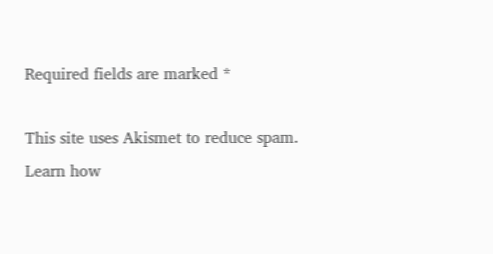Required fields are marked *

This site uses Akismet to reduce spam. Learn how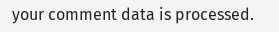your comment data is processed.